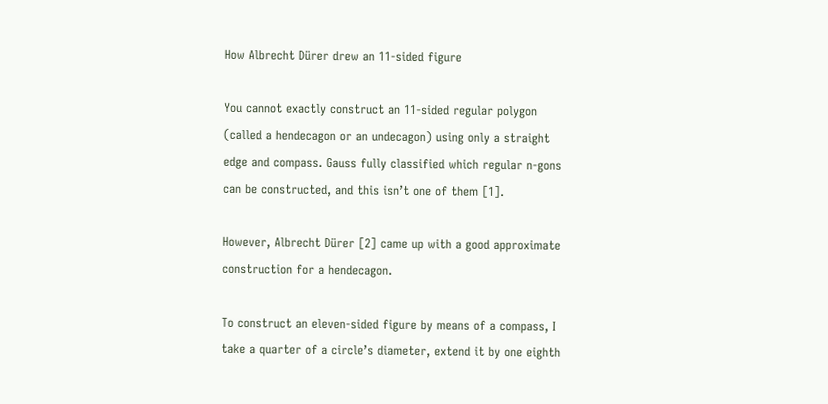How Albrecht Dürer drew an 11-sided figure

You cannot exactly construct an 11-sided regular polygon (called a hendecagon or an undecagon) using only a straight edge and compass. Gauss fully classified which regular n-gons can be constructed, and this isn’t one of them [1].

However, Albrecht Dürer [2] came up with a good approximate construction for a hendecagon.

To construct an eleven-sided figure by means of a compass, I take a quarter of a circle’s diameter, extend it by one eighth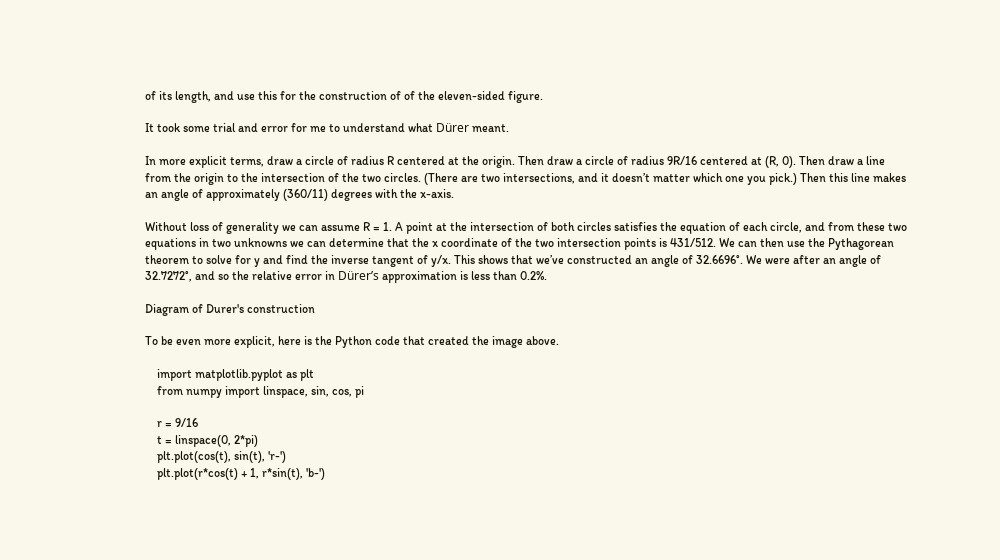of its length, and use this for the construction of of the eleven-sided figure.

It took some trial and error for me to understand what Dürer meant.

In more explicit terms, draw a circle of radius R centered at the origin. Then draw a circle of radius 9R/16 centered at (R, 0). Then draw a line from the origin to the intersection of the two circles. (There are two intersections, and it doesn’t matter which one you pick.) Then this line makes an angle of approximately (360/11) degrees with the x-axis.

Without loss of generality we can assume R = 1. A point at the intersection of both circles satisfies the equation of each circle, and from these two equations in two unknowns we can determine that the x coordinate of the two intersection points is 431/512. We can then use the Pythagorean theorem to solve for y and find the inverse tangent of y/x. This shows that we’ve constructed an angle of 32.6696°. We were after an angle of 32.7272°, and so the relative error in Dürer’s approximation is less than 0.2%.

Diagram of Durer's construction

To be even more explicit, here is the Python code that created the image above.

    import matplotlib.pyplot as plt
    from numpy import linspace, sin, cos, pi

    r = 9/16
    t = linspace(0, 2*pi)
    plt.plot(cos(t), sin(t), 'r-')
    plt.plot(r*cos(t) + 1, r*sin(t), 'b-')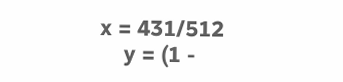x = 431/512
    y = (1 -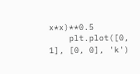x*x)**0.5
    plt.plot([0, 1], [0, 0], 'k')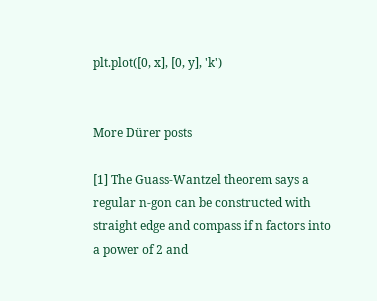plt.plot([0, x], [0, y], 'k')


More Dürer posts

[1] The Guass-Wantzel theorem says a regular n-gon can be constructed with straight edge and compass if n factors into a power of 2 and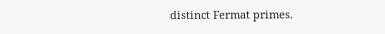distinct Fermat primes.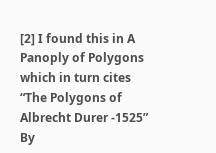[2] I found this in A Panoply of Polygons which in turn cites “The Polygons of Albrecht Durer -1525” By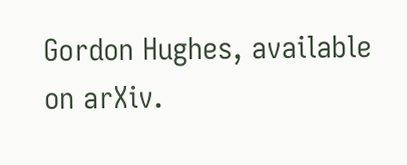Gordon Hughes, available on arXiv.